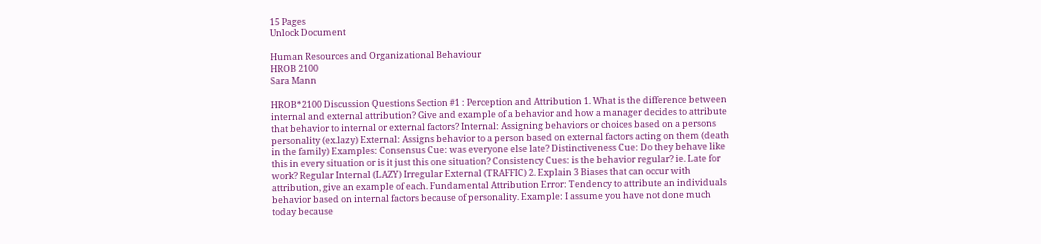15 Pages
Unlock Document

Human Resources and Organizational Behaviour
HROB 2100
Sara Mann

HROB*2100 Discussion Questions Section #1 : Perception and Attribution 1. What is the difference between internal and external attribution? Give and example of a behavior and how a manager decides to attribute that behavior to internal or external factors? Internal: Assigning behaviors or choices based on a persons personality (ex.lazy) External: Assigns behavior to a person based on external factors acting on them (death in the family) Examples: Consensus Cue: was everyone else late? Distinctiveness Cue: Do they behave like this in every situation or is it just this one situation? Consistency Cues: is the behavior regular? ie. Late for work? Regular Internal (LAZY) Irregular External (TRAFFIC) 2. Explain 3 Biases that can occur with attribution, give an example of each. Fundamental Attribution Error: Tendency to attribute an individuals behavior based on internal factors because of personality. Example: I assume you have not done much today because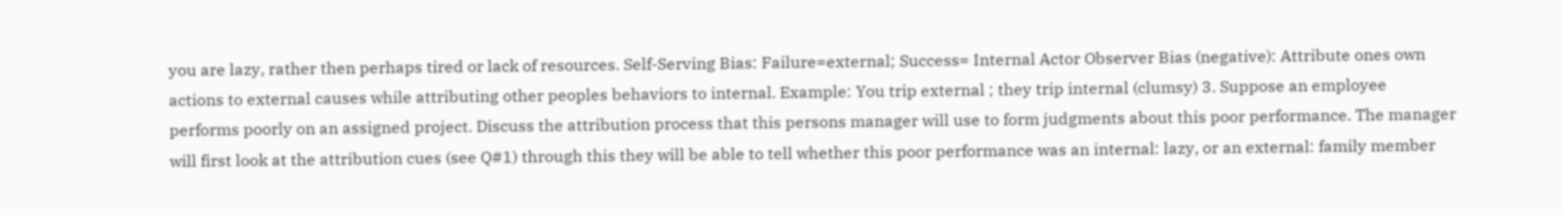you are lazy, rather then perhaps tired or lack of resources. Self-Serving Bias: Failure=external; Success= Internal Actor Observer Bias (negative): Attribute ones own actions to external causes while attributing other peoples behaviors to internal. Example: You trip external ; they trip internal (clumsy) 3. Suppose an employee performs poorly on an assigned project. Discuss the attribution process that this persons manager will use to form judgments about this poor performance. The manager will first look at the attribution cues (see Q#1) through this they will be able to tell whether this poor performance was an internal: lazy, or an external: family member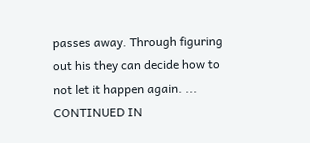passes away. Through figuring out his they can decide how to not let it happen again. ... CONTINUED IN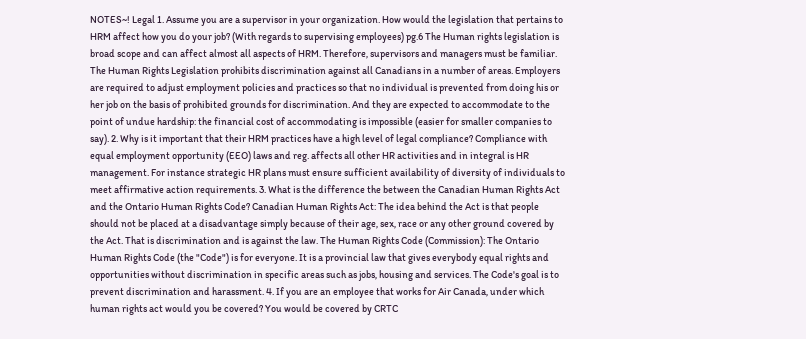NOTES~! Legal 1. Assume you are a supervisor in your organization. How would the legislation that pertains to HRM affect how you do your job? (With regards to supervising employees) pg.6 The Human rights legislation is broad scope and can affect almost all aspects of HRM. Therefore, supervisors and managers must be familiar. The Human Rights Legislation prohibits discrimination against all Canadians in a number of areas. Employers are required to adjust employment policies and practices so that no individual is prevented from doing his or her job on the basis of prohibited grounds for discrimination. And they are expected to accommodate to the point of undue hardship: the financial cost of accommodating is impossible (easier for smaller companies to say). 2. Why is it important that their HRM practices have a high level of legal compliance? Compliance with equal employment opportunity (EEO) laws and reg. affects all other HR activities and in integral is HR management. For instance strategic HR plans must ensure sufficient availability of diversity of individuals to meet affirmative action requirements. 3. What is the difference the between the Canadian Human Rights Act and the Ontario Human Rights Code? Canadian Human Rights Act: The idea behind the Act is that people should not be placed at a disadvantage simply because of their age, sex, race or any other ground covered by the Act. That is discrimination and is against the law. The Human Rights Code (Commission): The Ontario Human Rights Code (the "Code") is for everyone. It is a provincial law that gives everybody equal rights and opportunities without discrimination in specific areas such as jobs, housing and services. The Code's goal is to prevent discrimination and harassment. 4. If you are an employee that works for Air Canada, under which human rights act would you be covered? You would be covered by CRTC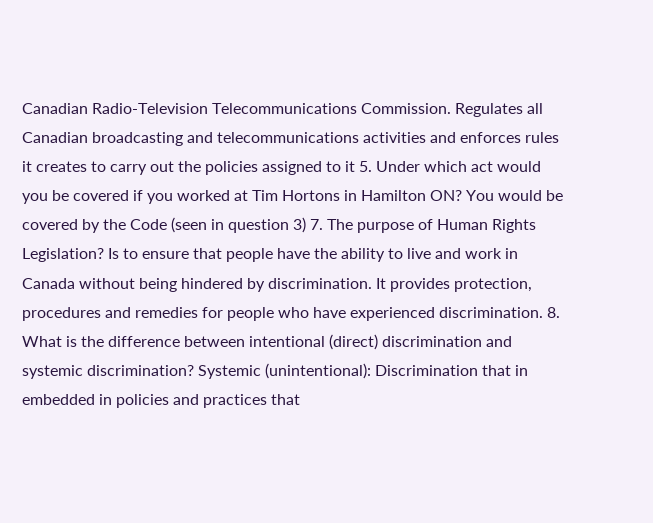Canadian Radio-Television Telecommunications Commission. Regulates all Canadian broadcasting and telecommunications activities and enforces rules it creates to carry out the policies assigned to it 5. Under which act would you be covered if you worked at Tim Hortons in Hamilton ON? You would be covered by the Code (seen in question 3) 7. The purpose of Human Rights Legislation? Is to ensure that people have the ability to live and work in Canada without being hindered by discrimination. It provides protection, procedures and remedies for people who have experienced discrimination. 8. What is the difference between intentional (direct) discrimination and systemic discrimination? Systemic (unintentional): Discrimination that in embedded in policies and practices that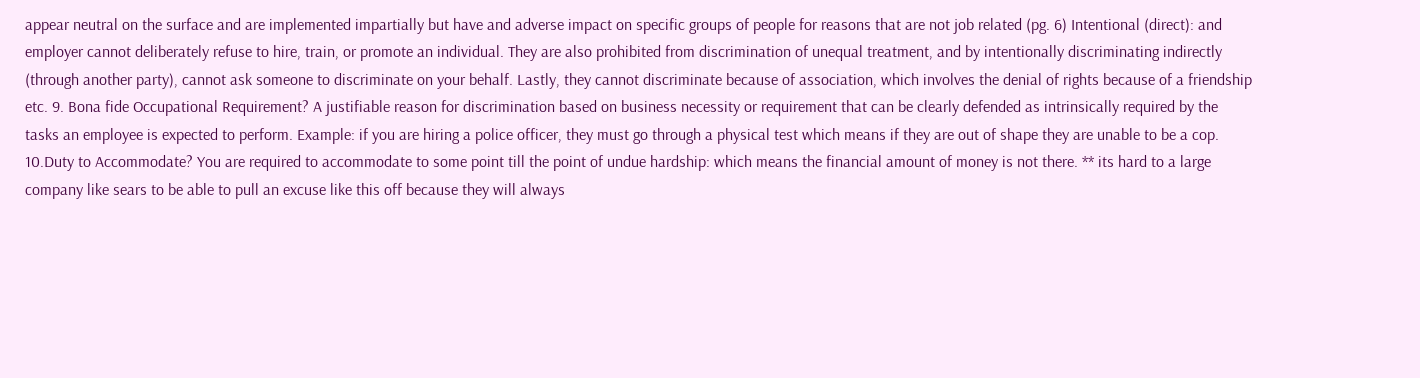appear neutral on the surface and are implemented impartially but have and adverse impact on specific groups of people for reasons that are not job related (pg. 6) Intentional (direct): and employer cannot deliberately refuse to hire, train, or promote an individual. They are also prohibited from discrimination of unequal treatment, and by intentionally discriminating indirectly (through another party), cannot ask someone to discriminate on your behalf. Lastly, they cannot discriminate because of association, which involves the denial of rights because of a friendship etc. 9. Bona fide Occupational Requirement? A justifiable reason for discrimination based on business necessity or requirement that can be clearly defended as intrinsically required by the tasks an employee is expected to perform. Example: if you are hiring a police officer, they must go through a physical test which means if they are out of shape they are unable to be a cop. 10.Duty to Accommodate? You are required to accommodate to some point till the point of undue hardship: which means the financial amount of money is not there. ** its hard to a large company like sears to be able to pull an excuse like this off because they will always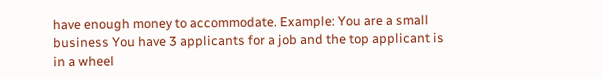have enough money to accommodate. Example: You are a small business You have 3 applicants for a job and the top applicant is in a wheel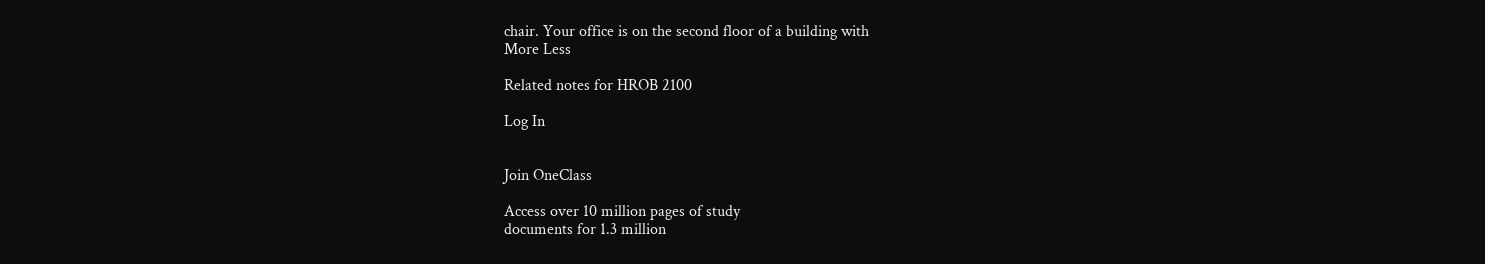chair. Your office is on the second floor of a building with
More Less

Related notes for HROB 2100

Log In


Join OneClass

Access over 10 million pages of study
documents for 1.3 million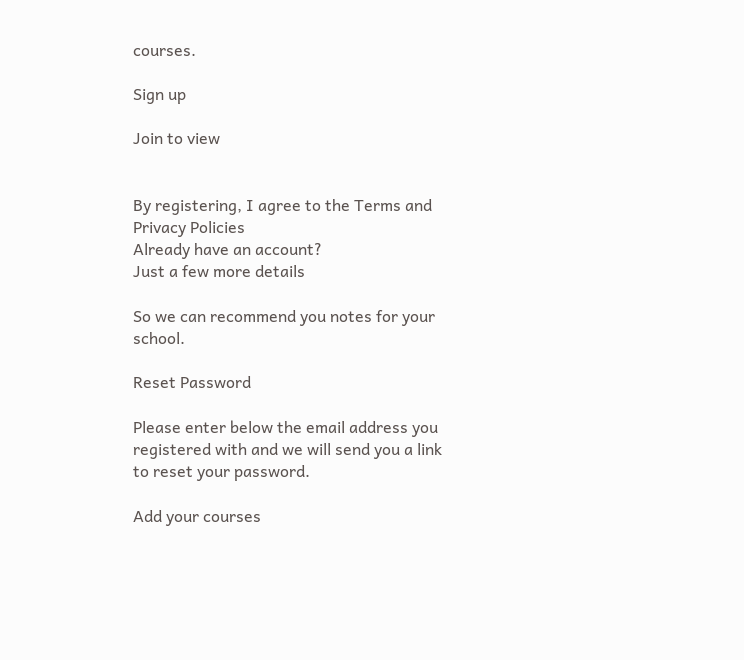courses.

Sign up

Join to view


By registering, I agree to the Terms and Privacy Policies
Already have an account?
Just a few more details

So we can recommend you notes for your school.

Reset Password

Please enter below the email address you registered with and we will send you a link to reset your password.

Add your courses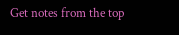Get notes from the top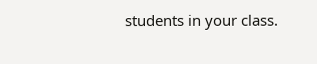students in your class.